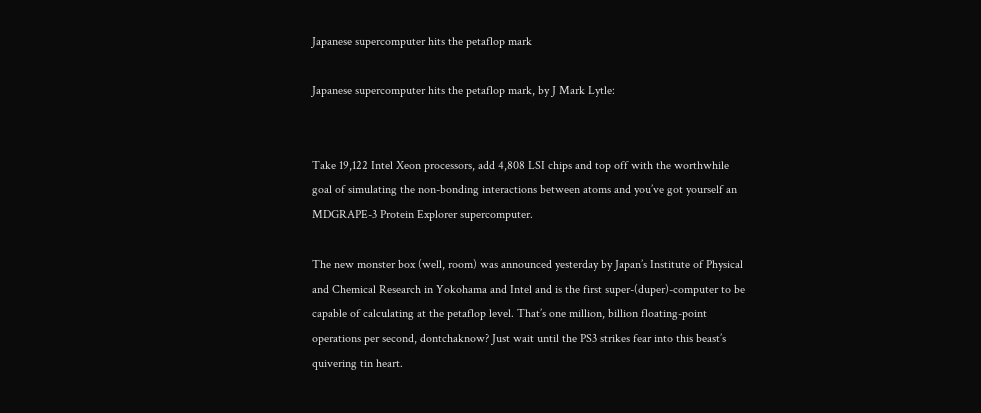Japanese supercomputer hits the petaflop mark

Japanese supercomputer hits the petaflop mark, by J Mark Lytle:


Take 19,122 Intel Xeon processors, add 4,808 LSI chips and top off with the worthwhile goal of simulating the non-bonding interactions between atoms and you’ve got yourself an MDGRAPE-3 Protein Explorer supercomputer.

The new monster box (well, room) was announced yesterday by Japan’s Institute of Physical and Chemical Research in Yokohama and Intel and is the first super-(duper)-computer to be capable of calculating at the petaflop level. That’s one million, billion floating-point operations per second, dontchaknow? Just wait until the PS3 strikes fear into this beast’s quivering tin heart.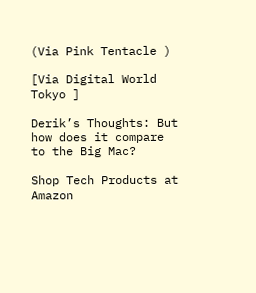(Via Pink Tentacle )

[Via Digital World Tokyo ]

Derik’s Thoughts: But how does it compare to the Big Mac?

Shop Tech Products at Amazon